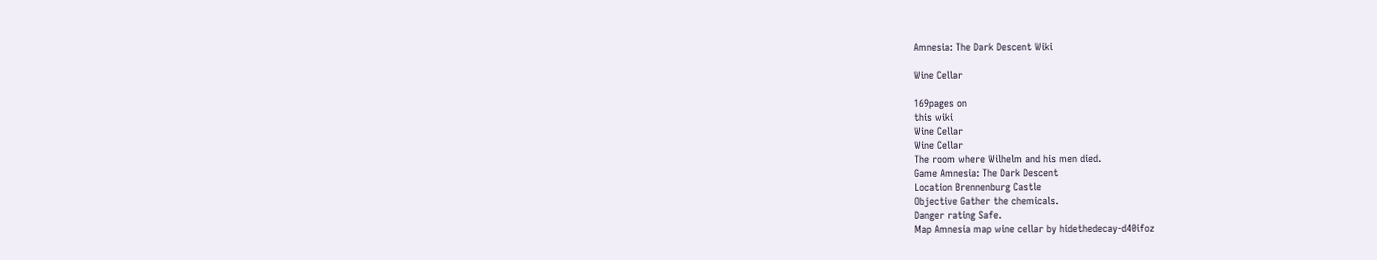Amnesia: The Dark Descent Wiki

Wine Cellar

169pages on
this wiki
Wine Cellar
Wine Cellar
The room where Wilhelm and his men died.
Game Amnesia: The Dark Descent
Location Brennenburg Castle
Objective Gather the chemicals.
Danger rating Safe.
Map Amnesia map wine cellar by hidethedecay-d40ifoz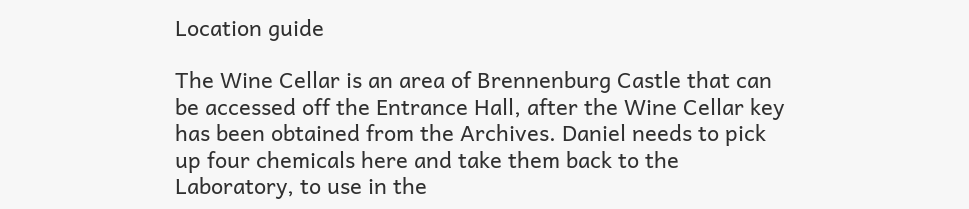Location guide

The Wine Cellar is an area of Brennenburg Castle that can be accessed off the Entrance Hall, after the Wine Cellar key has been obtained from the Archives. Daniel needs to pick up four chemicals here and take them back to the Laboratory, to use in the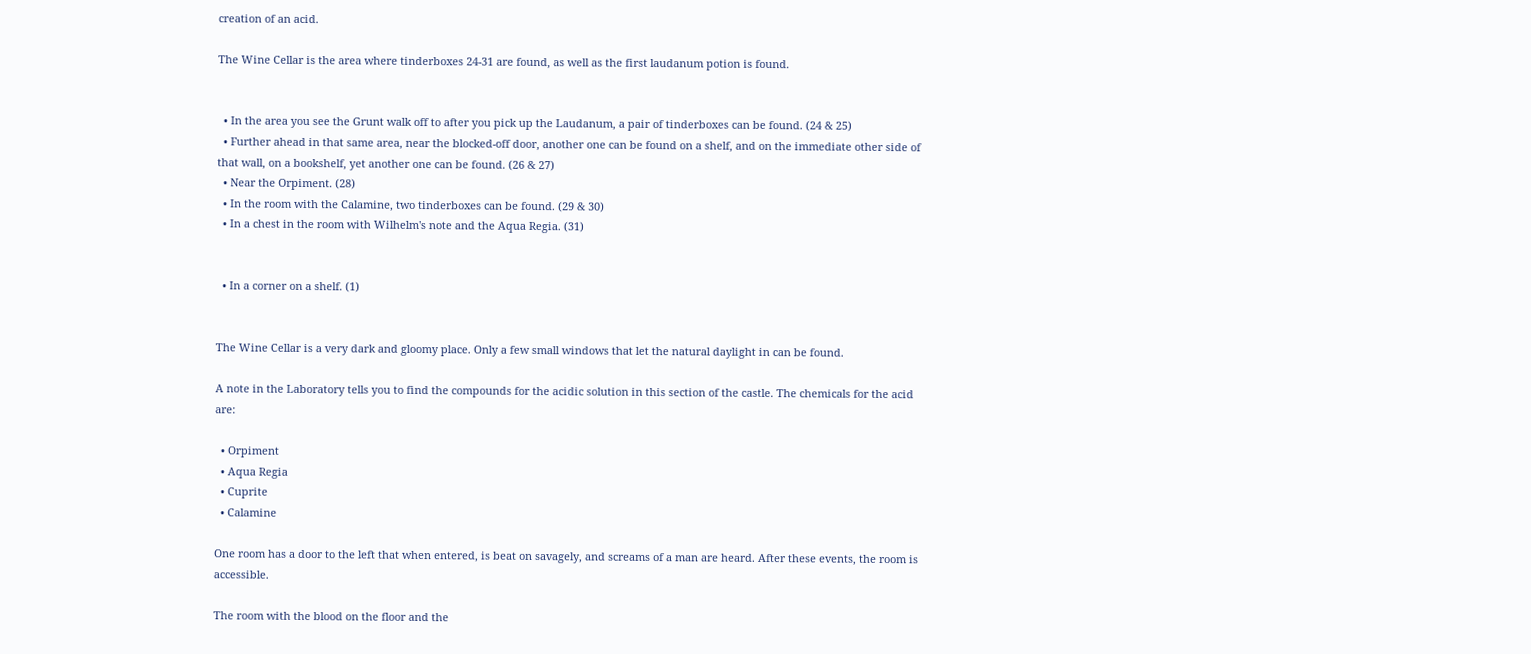creation of an acid.

The Wine Cellar is the area where tinderboxes 24-31 are found, as well as the first laudanum potion is found.


  • In the area you see the Grunt walk off to after you pick up the Laudanum, a pair of tinderboxes can be found. (24 & 25)
  • Further ahead in that same area, near the blocked-off door, another one can be found on a shelf, and on the immediate other side of that wall, on a bookshelf, yet another one can be found. (26 & 27)
  • Near the Orpiment. (28)
  • In the room with the Calamine, two tinderboxes can be found. (29 & 30)
  • In a chest in the room with Wilhelm's note and the Aqua Regia. (31)


  • In a corner on a shelf. (1)


The Wine Cellar is a very dark and gloomy place. Only a few small windows that let the natural daylight in can be found.

A note in the Laboratory tells you to find the compounds for the acidic solution in this section of the castle. The chemicals for the acid are:

  • Orpiment
  • Aqua Regia
  • Cuprite
  • Calamine

One room has a door to the left that when entered, is beat on savagely, and screams of a man are heard. After these events, the room is accessible.

The room with the blood on the floor and the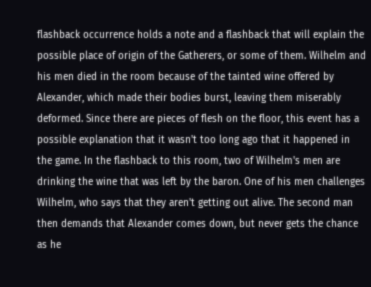flashback occurrence holds a note and a flashback that will explain the possible place of origin of the Gatherers, or some of them. Wilhelm and his men died in the room because of the tainted wine offered by Alexander, which made their bodies burst, leaving them miserably deformed. Since there are pieces of flesh on the floor, this event has a possible explanation that it wasn't too long ago that it happened in the game. In the flashback to this room, two of Wilhelm's men are drinking the wine that was left by the baron. One of his men challenges Wilhelm, who says that they aren't getting out alive. The second man then demands that Alexander comes down, but never gets the chance as he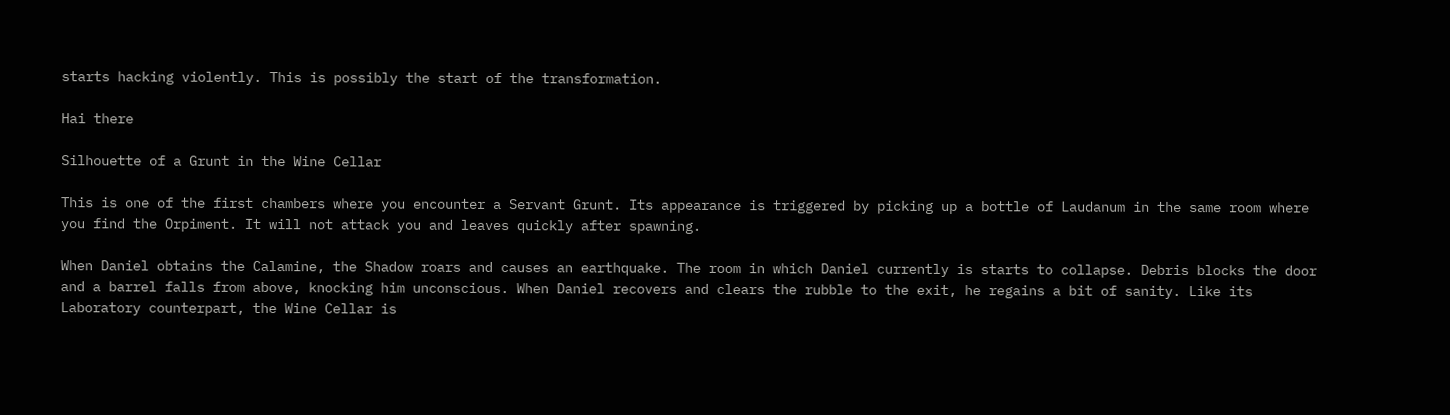starts hacking violently. This is possibly the start of the transformation.

Hai there

Silhouette of a Grunt in the Wine Cellar

This is one of the first chambers where you encounter a Servant Grunt. Its appearance is triggered by picking up a bottle of Laudanum in the same room where you find the Orpiment. It will not attack you and leaves quickly after spawning.

When Daniel obtains the Calamine, the Shadow roars and causes an earthquake. The room in which Daniel currently is starts to collapse. Debris blocks the door and a barrel falls from above, knocking him unconscious. When Daniel recovers and clears the rubble to the exit, he regains a bit of sanity. Like its Laboratory counterpart, the Wine Cellar is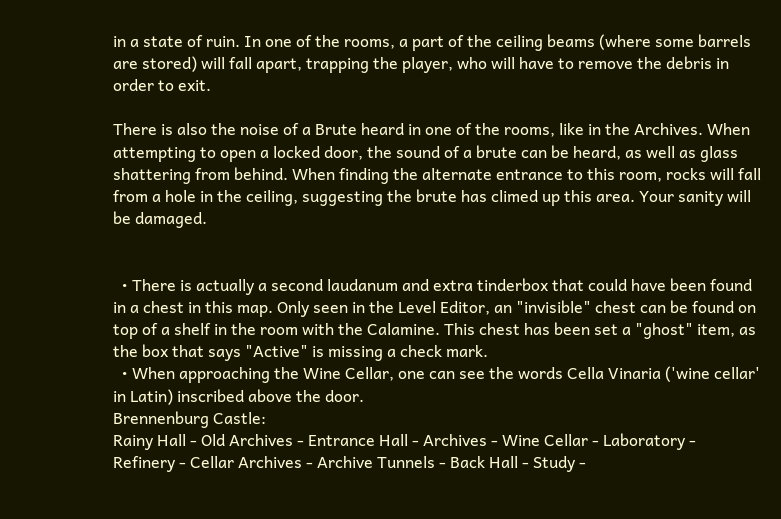in a state of ruin. In one of the rooms, a part of the ceiling beams (where some barrels are stored) will fall apart, trapping the player, who will have to remove the debris in order to exit.

There is also the noise of a Brute heard in one of the rooms, like in the Archives. When attempting to open a locked door, the sound of a brute can be heard, as well as glass shattering from behind. When finding the alternate entrance to this room, rocks will fall from a hole in the ceiling, suggesting the brute has climed up this area. Your sanity will be damaged.


  • There is actually a second laudanum and extra tinderbox that could have been found in a chest in this map. Only seen in the Level Editor, an "invisible" chest can be found on top of a shelf in the room with the Calamine. This chest has been set a "ghost" item, as the box that says "Active" is missing a check mark.
  • When approaching the Wine Cellar, one can see the words Cella Vinaria ('wine cellar' in Latin) inscribed above the door.
Brennenburg Castle:
Rainy Hall - Old Archives - Entrance Hall - Archives - Wine Cellar - Laboratory - Refinery - Cellar Archives - Archive Tunnels - Back Hall - Study -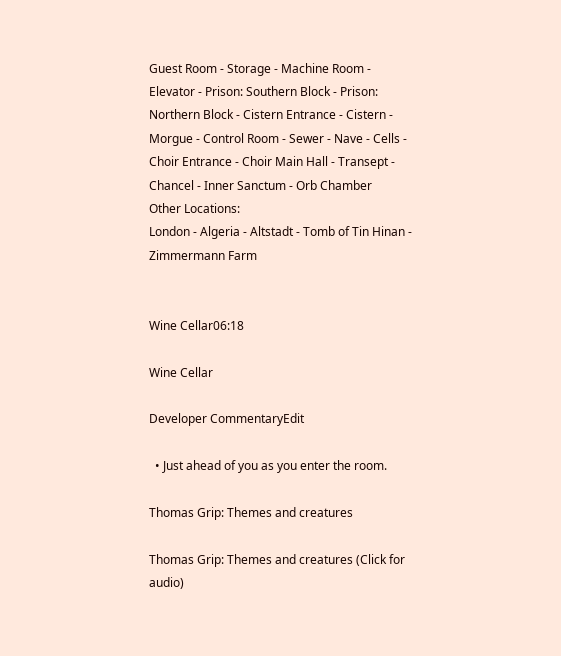Guest Room - Storage - Machine Room - Elevator - Prison: Southern Block - Prison: Northern Block - Cistern Entrance - Cistern - Morgue - Control Room - Sewer - Nave - Cells - Choir Entrance - Choir Main Hall - Transept - Chancel - Inner Sanctum - Orb Chamber
Other Locations:
London - Algeria - Altstadt - Tomb of Tin Hinan - Zimmermann Farm


Wine Cellar06:18

Wine Cellar

Developer CommentaryEdit

  • Just ahead of you as you enter the room.

Thomas Grip: Themes and creatures

Thomas Grip: Themes and creatures (Click for audio)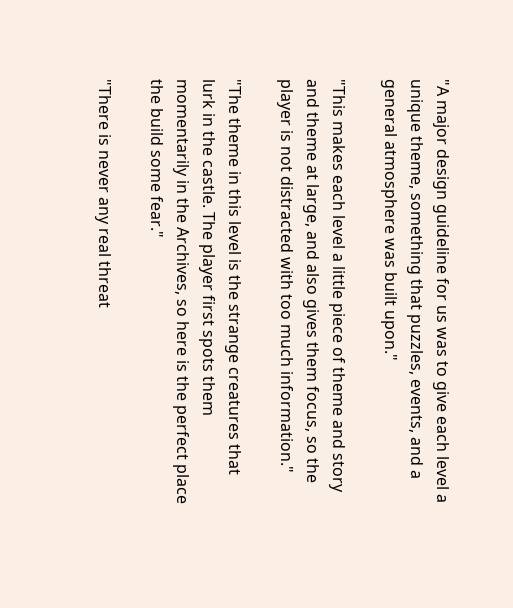"A major design guideline for us was to give each level a unique theme, something that puzzles, events, and a general atmosphere was built upon."

"This makes each level a little piece of theme and story and theme at large, and also gives them focus, so the player is not distracted with too much information."

"The theme in this level is the strange creatures that lurk in the castle. The player first spots them momentarily in the Archives, so here is the perfect place the build some fear."

"There is never any real threat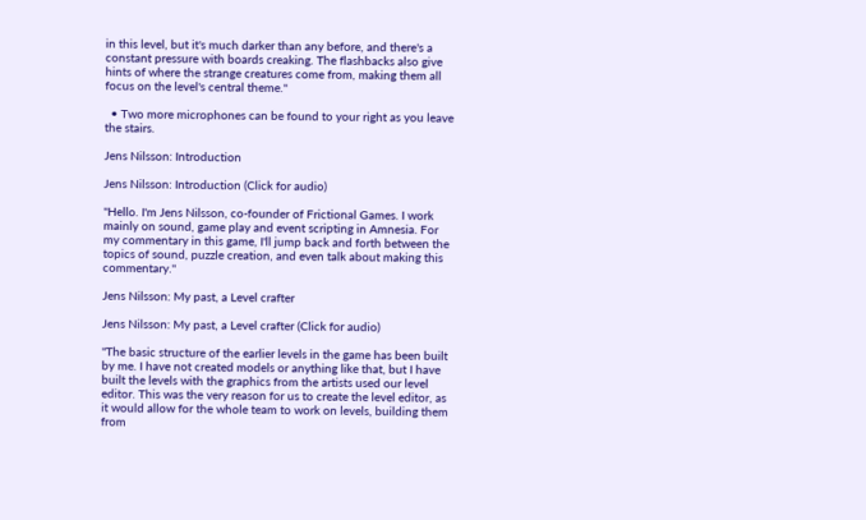in this level, but it's much darker than any before, and there's a constant pressure with boards creaking. The flashbacks also give hints of where the strange creatures come from, making them all focus on the level's central theme."

  • Two more microphones can be found to your right as you leave the stairs.

Jens Nilsson: Introduction

Jens Nilsson: Introduction (Click for audio)

"Hello. I'm Jens Nilsson, co-founder of Frictional Games. I work mainly on sound, game play and event scripting in Amnesia. For my commentary in this game, I'll jump back and forth between the topics of sound, puzzle creation, and even talk about making this commentary."

Jens Nilsson: My past, a Level crafter

Jens Nilsson: My past, a Level crafter (Click for audio)

"The basic structure of the earlier levels in the game has been built by me. I have not created models or anything like that, but I have built the levels with the graphics from the artists used our level editor. This was the very reason for us to create the level editor, as it would allow for the whole team to work on levels, building them from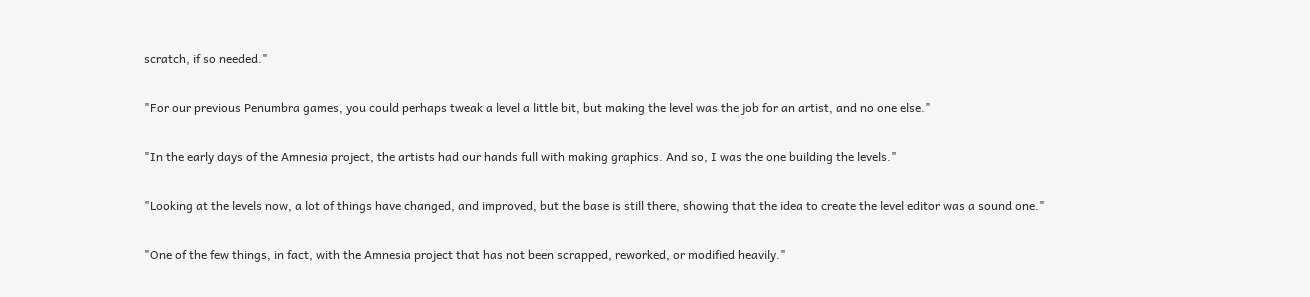scratch, if so needed."

"For our previous Penumbra games, you could perhaps tweak a level a little bit, but making the level was the job for an artist, and no one else."

"In the early days of the Amnesia project, the artists had our hands full with making graphics. And so, I was the one building the levels."

"Looking at the levels now, a lot of things have changed, and improved, but the base is still there, showing that the idea to create the level editor was a sound one."

"One of the few things, in fact, with the Amnesia project that has not been scrapped, reworked, or modified heavily."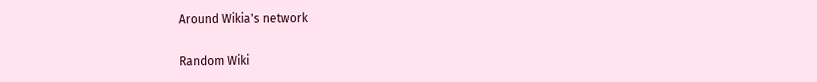Around Wikia's network

Random Wiki